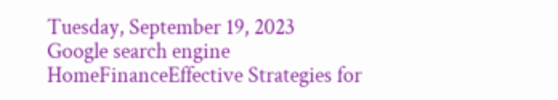Tuesday, September 19, 2023
Google search engine
HomeFinanceEffective Strategies for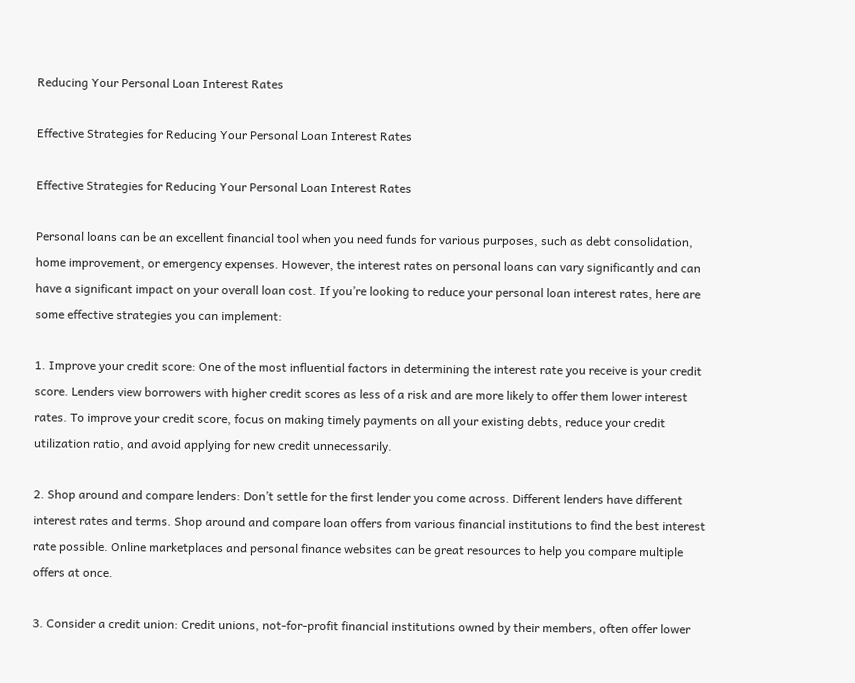Reducing Your Personal Loan Interest Rates

Effective Strategies for Reducing Your Personal Loan Interest Rates

Effective Strategies for Reducing Your Personal Loan Interest Rates

Personal loans can be an excellent financial tool when you need funds for various purposes, such as debt consolidation, home improvement, or emergency expenses. However, the interest rates on personal loans can vary significantly and can have a significant impact on your overall loan cost. If you’re looking to reduce your personal loan interest rates, here are some effective strategies you can implement:

1. Improve your credit score: One of the most influential factors in determining the interest rate you receive is your credit score. Lenders view borrowers with higher credit scores as less of a risk and are more likely to offer them lower interest rates. To improve your credit score, focus on making timely payments on all your existing debts, reduce your credit utilization ratio, and avoid applying for new credit unnecessarily.

2. Shop around and compare lenders: Don’t settle for the first lender you come across. Different lenders have different interest rates and terms. Shop around and compare loan offers from various financial institutions to find the best interest rate possible. Online marketplaces and personal finance websites can be great resources to help you compare multiple offers at once.

3. Consider a credit union: Credit unions, not-for-profit financial institutions owned by their members, often offer lower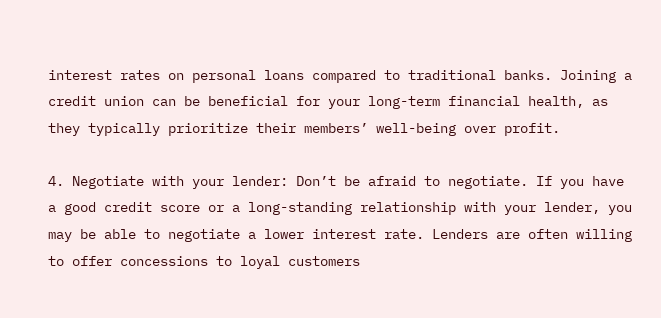interest rates on personal loans compared to traditional banks. Joining a credit union can be beneficial for your long-term financial health, as they typically prioritize their members’ well-being over profit.

4. Negotiate with your lender: Don’t be afraid to negotiate. If you have a good credit score or a long-standing relationship with your lender, you may be able to negotiate a lower interest rate. Lenders are often willing to offer concessions to loyal customers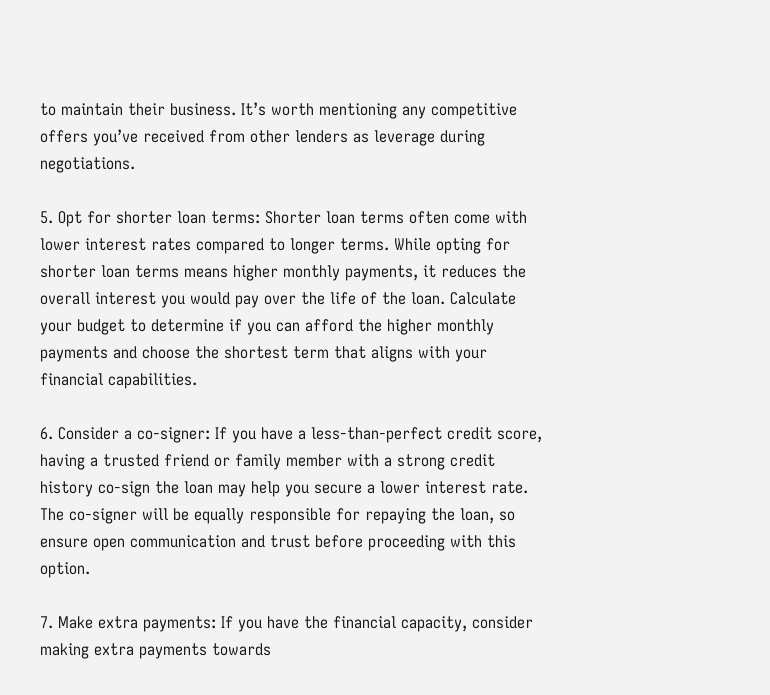to maintain their business. It’s worth mentioning any competitive offers you’ve received from other lenders as leverage during negotiations.

5. Opt for shorter loan terms: Shorter loan terms often come with lower interest rates compared to longer terms. While opting for shorter loan terms means higher monthly payments, it reduces the overall interest you would pay over the life of the loan. Calculate your budget to determine if you can afford the higher monthly payments and choose the shortest term that aligns with your financial capabilities.

6. Consider a co-signer: If you have a less-than-perfect credit score, having a trusted friend or family member with a strong credit history co-sign the loan may help you secure a lower interest rate. The co-signer will be equally responsible for repaying the loan, so ensure open communication and trust before proceeding with this option.

7. Make extra payments: If you have the financial capacity, consider making extra payments towards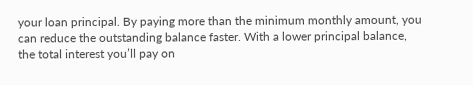your loan principal. By paying more than the minimum monthly amount, you can reduce the outstanding balance faster. With a lower principal balance, the total interest you’ll pay on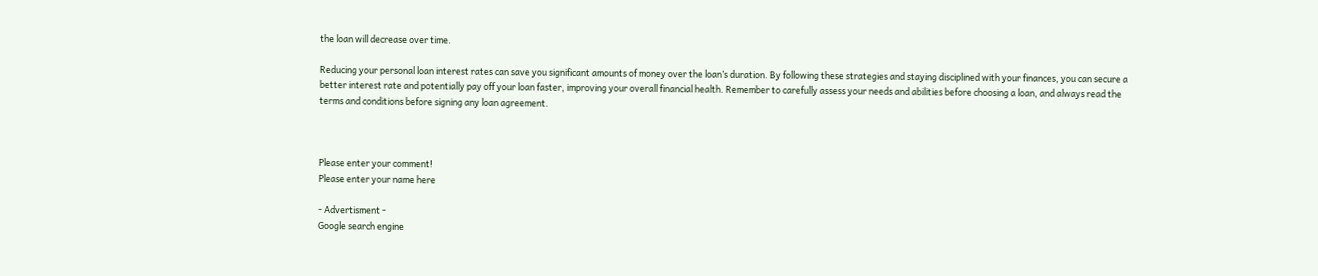the loan will decrease over time.

Reducing your personal loan interest rates can save you significant amounts of money over the loan’s duration. By following these strategies and staying disciplined with your finances, you can secure a better interest rate and potentially pay off your loan faster, improving your overall financial health. Remember to carefully assess your needs and abilities before choosing a loan, and always read the terms and conditions before signing any loan agreement.



Please enter your comment!
Please enter your name here

- Advertisment -
Google search engine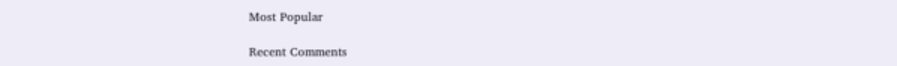Most Popular

Recent Comments